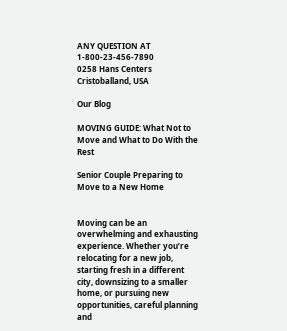ANY QUESTION AT 1-800-23-456-7890
0258 Hans Centers Cristoballand, USA

Our Blog

MOVING GUIDE: What Not to Move and What to Do With the Rest

Senior Couple Preparing to Move to a New Home


Moving can be an overwhelming and exhausting experience. Whether you’re relocating for a new job, starting fresh in a different city, downsizing to a smaller home, or pursuing new opportunities, careful planning and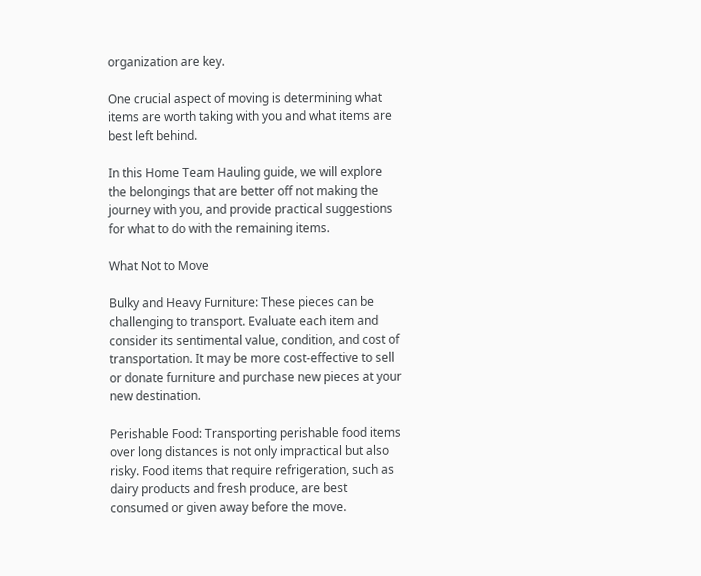organization are key.

One crucial aspect of moving is determining what items are worth taking with you and what items are best left behind.

In this Home Team Hauling guide, we will explore the belongings that are better off not making the journey with you, and provide practical suggestions for what to do with the remaining items.

What Not to Move

Bulky and Heavy Furniture: These pieces can be challenging to transport. Evaluate each item and consider its sentimental value, condition, and cost of transportation. It may be more cost-effective to sell or donate furniture and purchase new pieces at your new destination.

Perishable Food: Transporting perishable food items over long distances is not only impractical but also risky. Food items that require refrigeration, such as dairy products and fresh produce, are best consumed or given away before the move.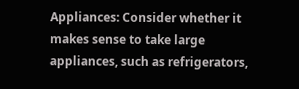Appliances: Consider whether it makes sense to take large appliances, such as refrigerators,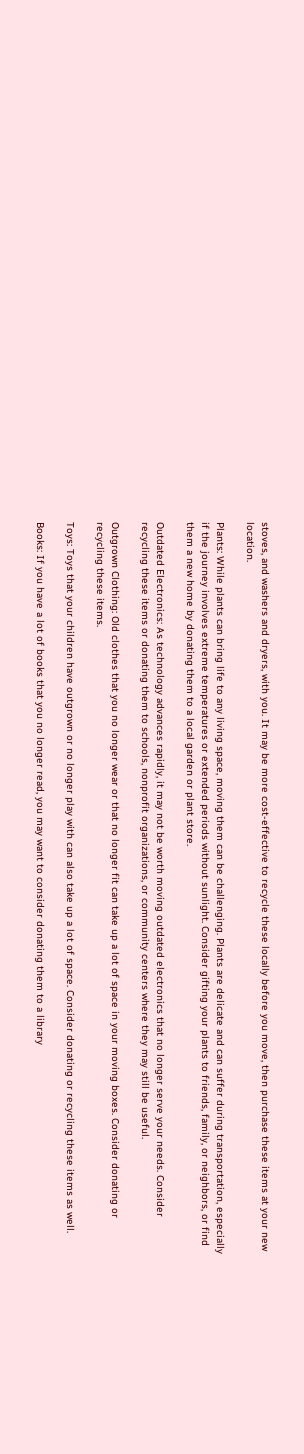stoves, and washers and dryers, with you. It may be more cost-effective to recycle these locally before you move, then purchase these items at your new location.

Plants: While plants can bring life to any living space, moving them can be challenging. Plants are delicate and can suffer during transportation, especially if the journey involves extreme temperatures or extended periods without sunlight. Consider gifting your plants to friends, family, or neighbors, or find them a new home by donating them to a local garden or plant store.

Outdated Electronics: As technology advances rapidly, it may not be worth moving outdated electronics that no longer serve your needs. Consider recycling these items or donating them to schools, nonprofit organizations, or community centers where they may still be useful.

Outgrown Clothing: Old clothes that you no longer wear or that no longer fit can take up a lot of space in your moving boxes. Consider donating or recycling these items.

Toys: Toys that your children have outgrown or no longer play with can also take up a lot of space. Consider donating or recycling these items as well.

Books: If you have a lot of books that you no longer read, you may want to consider donating them to a library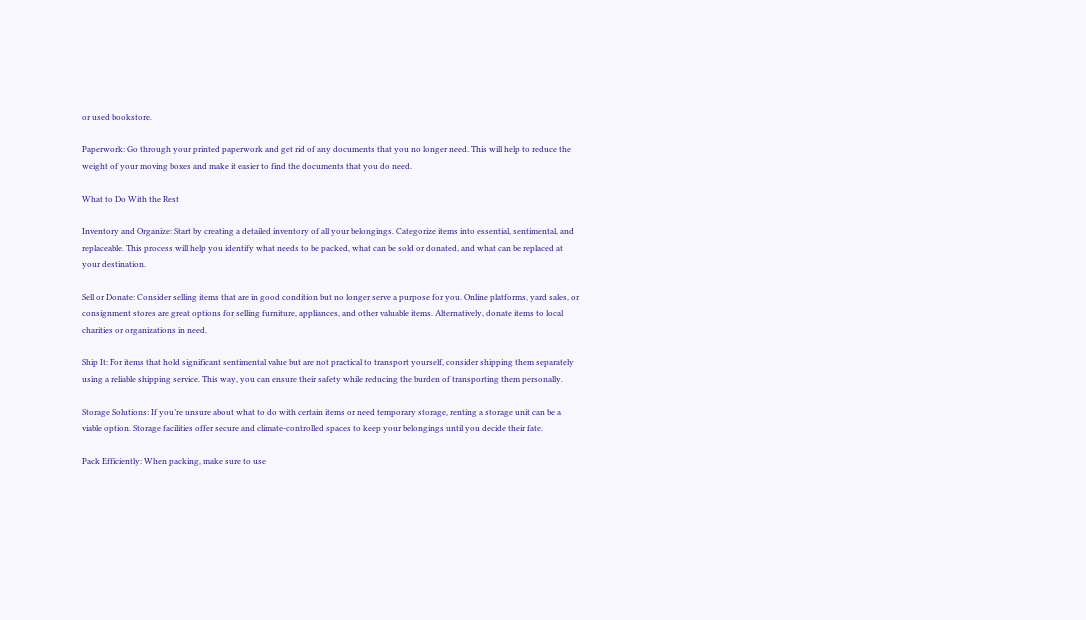or used bookstore.

Paperwork: Go through your printed paperwork and get rid of any documents that you no longer need. This will help to reduce the weight of your moving boxes and make it easier to find the documents that you do need.

What to Do With the Rest

Inventory and Organize: Start by creating a detailed inventory of all your belongings. Categorize items into essential, sentimental, and replaceable. This process will help you identify what needs to be packed, what can be sold or donated, and what can be replaced at your destination.

Sell or Donate: Consider selling items that are in good condition but no longer serve a purpose for you. Online platforms, yard sales, or consignment stores are great options for selling furniture, appliances, and other valuable items. Alternatively, donate items to local charities or organizations in need.

Ship It: For items that hold significant sentimental value but are not practical to transport yourself, consider shipping them separately using a reliable shipping service. This way, you can ensure their safety while reducing the burden of transporting them personally.

Storage Solutions: If you’re unsure about what to do with certain items or need temporary storage, renting a storage unit can be a viable option. Storage facilities offer secure and climate-controlled spaces to keep your belongings until you decide their fate.

Pack Efficiently: When packing, make sure to use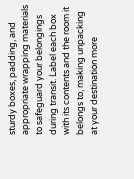sturdy boxes, padding, and appropriate wrapping materials to safeguard your belongings during transit. Label each box with its contents and the room it belongs to, making unpacking at your destination more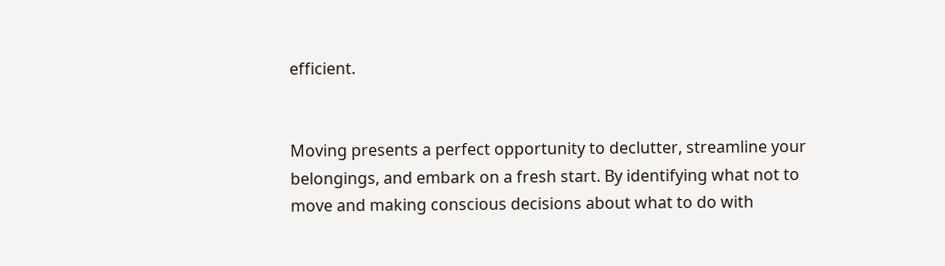efficient.


Moving presents a perfect opportunity to declutter, streamline your belongings, and embark on a fresh start. By identifying what not to move and making conscious decisions about what to do with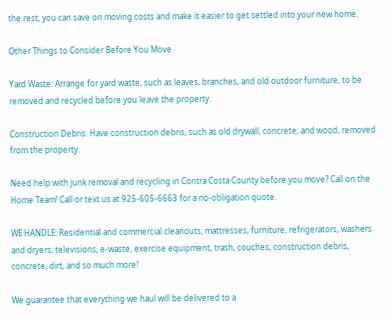the rest, you can save on moving costs and make it easier to get settled into your new home.

Other Things to Consider Before You Move

Yard Waste: Arrange for yard waste, such as leaves, branches, and old outdoor furniture, to be removed and recycled before you leave the property.

Construction Debris: Have construction debris, such as old drywall, concrete, and wood, removed from the property.

Need help with junk removal and recycling in Contra Costa County before you move? Call on the Home Team! Call or text us at 925-605-6663 for a no-obligation quote.

WE HANDLE: Residential and commercial cleanouts, mattresses, furniture, refrigerators, washers and dryers, televisions, e-waste, exercise equipment, trash, couches, construction debris, concrete, dirt, and so much more!

We guarantee that everything we haul will be delivered to a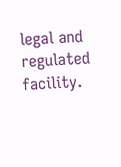legal and regulated facility.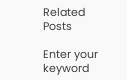Related Posts

Enter your keyword